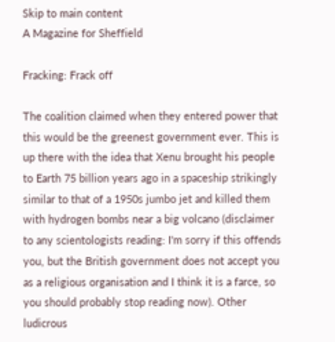Skip to main content
A Magazine for Sheffield

Fracking: Frack off

The coalition claimed when they entered power that this would be the greenest government ever. This is up there with the idea that Xenu brought his people to Earth 75 billion years ago in a spaceship strikingly similar to that of a 1950s jumbo jet and killed them with hydrogen bombs near a big volcano (disclaimer to any scientologists reading: I'm sorry if this offends you, but the British government does not accept you as a religious organisation and I think it is a farce, so you should probably stop reading now). Other ludicrous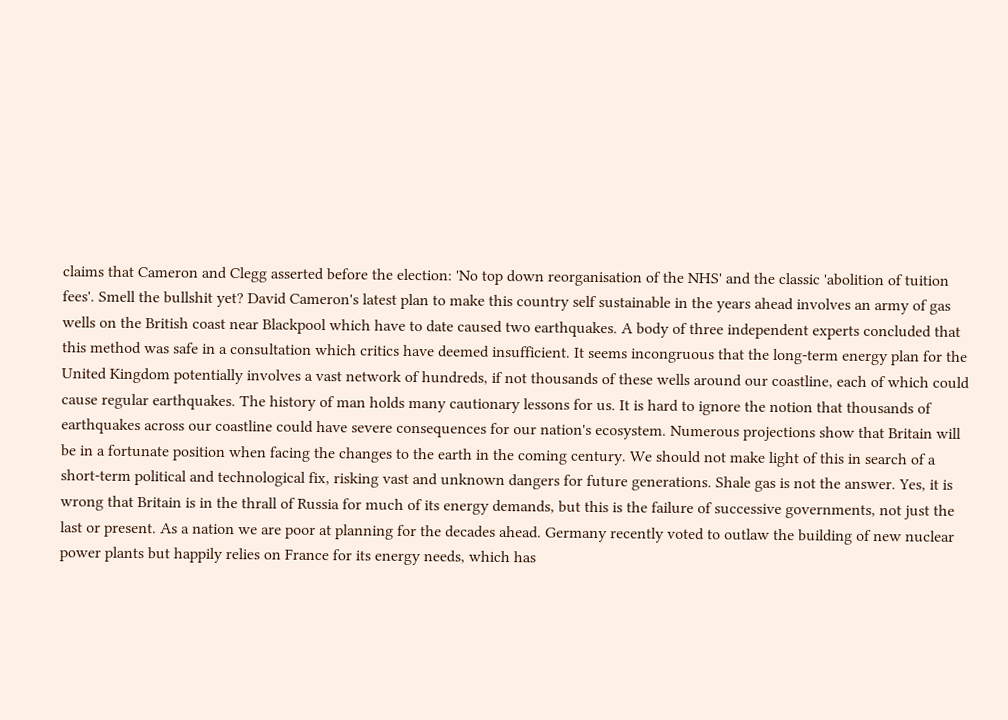claims that Cameron and Clegg asserted before the election: 'No top down reorganisation of the NHS' and the classic 'abolition of tuition fees'. Smell the bullshit yet? David Cameron's latest plan to make this country self sustainable in the years ahead involves an army of gas wells on the British coast near Blackpool which have to date caused two earthquakes. A body of three independent experts concluded that this method was safe in a consultation which critics have deemed insufficient. It seems incongruous that the long-term energy plan for the United Kingdom potentially involves a vast network of hundreds, if not thousands of these wells around our coastline, each of which could cause regular earthquakes. The history of man holds many cautionary lessons for us. It is hard to ignore the notion that thousands of earthquakes across our coastline could have severe consequences for our nation's ecosystem. Numerous projections show that Britain will be in a fortunate position when facing the changes to the earth in the coming century. We should not make light of this in search of a short-term political and technological fix, risking vast and unknown dangers for future generations. Shale gas is not the answer. Yes, it is wrong that Britain is in the thrall of Russia for much of its energy demands, but this is the failure of successive governments, not just the last or present. As a nation we are poor at planning for the decades ahead. Germany recently voted to outlaw the building of new nuclear power plants but happily relies on France for its energy needs, which has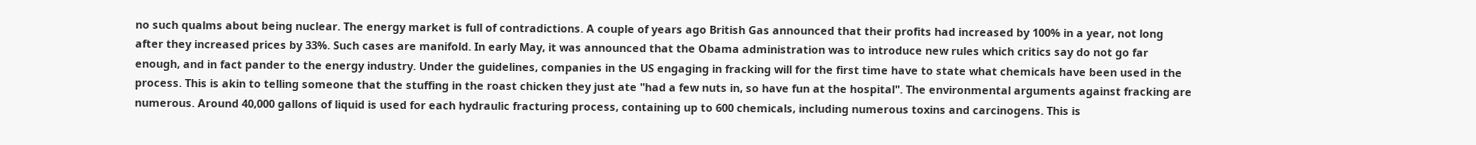no such qualms about being nuclear. The energy market is full of contradictions. A couple of years ago British Gas announced that their profits had increased by 100% in a year, not long after they increased prices by 33%. Such cases are manifold. In early May, it was announced that the Obama administration was to introduce new rules which critics say do not go far enough, and in fact pander to the energy industry. Under the guidelines, companies in the US engaging in fracking will for the first time have to state what chemicals have been used in the process. This is akin to telling someone that the stuffing in the roast chicken they just ate "had a few nuts in, so have fun at the hospital". The environmental arguments against fracking are numerous. Around 40,000 gallons of liquid is used for each hydraulic fracturing process, containing up to 600 chemicals, including numerous toxins and carcinogens. This is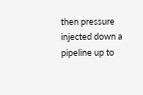then pressure injected down a pipeline up to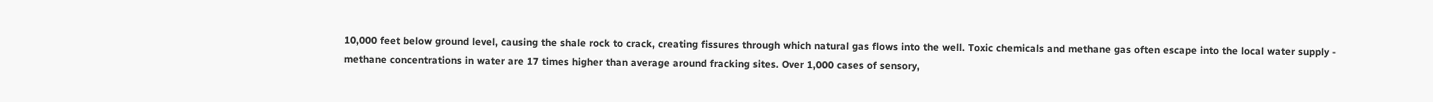10,000 feet below ground level, causing the shale rock to crack, creating fissures through which natural gas flows into the well. Toxic chemicals and methane gas often escape into the local water supply - methane concentrations in water are 17 times higher than average around fracking sites. Over 1,000 cases of sensory,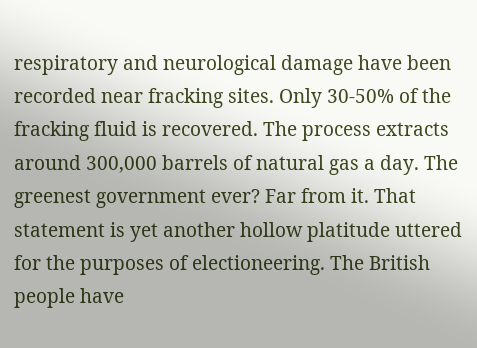respiratory and neurological damage have been recorded near fracking sites. Only 30-50% of the fracking fluid is recovered. The process extracts around 300,000 barrels of natural gas a day. The greenest government ever? Far from it. That statement is yet another hollow platitude uttered for the purposes of electioneering. The British people have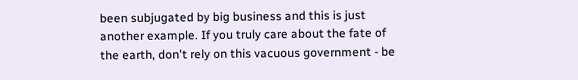been subjugated by big business and this is just another example. If you truly care about the fate of the earth, don't rely on this vacuous government - be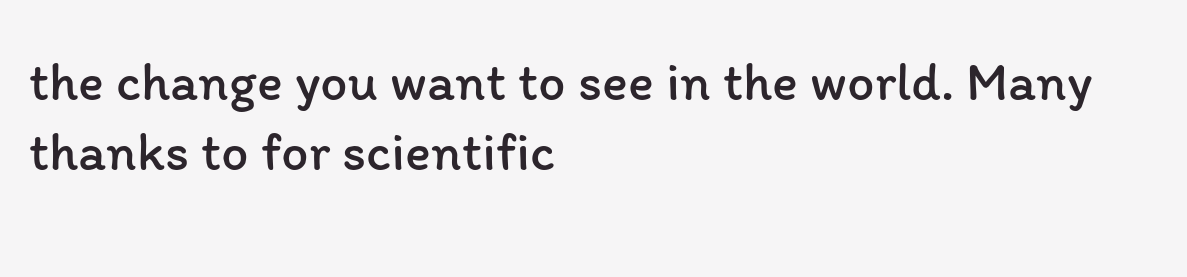the change you want to see in the world. Many thanks to for scientific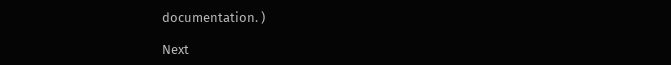documentation. )

Next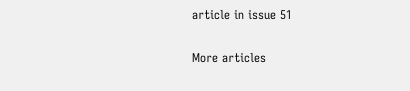article in issue 51

More articles